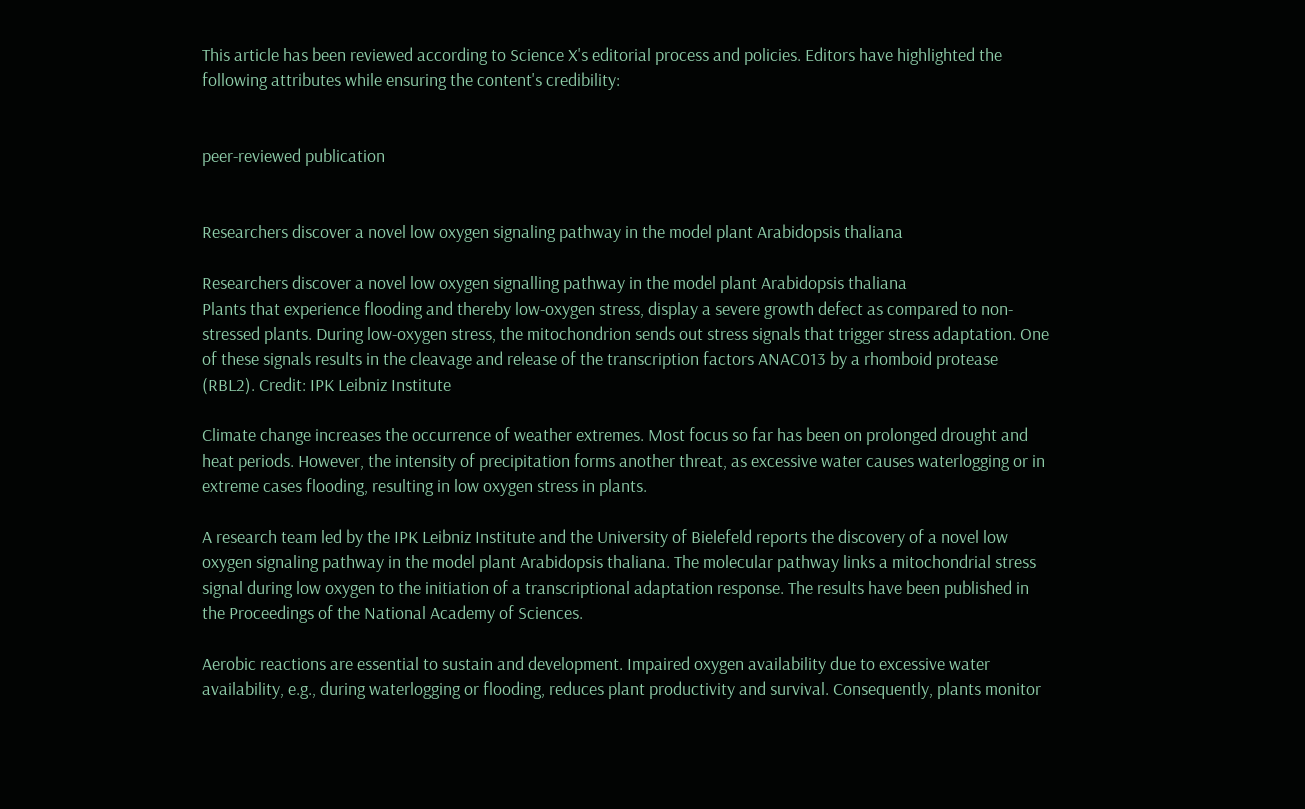This article has been reviewed according to Science X's editorial process and policies. Editors have highlighted the following attributes while ensuring the content's credibility:


peer-reviewed publication


Researchers discover a novel low oxygen signaling pathway in the model plant Arabidopsis thaliana

Researchers discover a novel low oxygen signalling pathway in the model plant Arabidopsis thaliana
Plants that experience flooding and thereby low-oxygen stress, display a severe growth defect as compared to non-stressed plants. During low-oxygen stress, the mitochondrion sends out stress signals that trigger stress adaptation. One of these signals results in the cleavage and release of the transcription factors ANAC013 by a rhomboid protease (RBL2). Credit: IPK Leibniz Institute

Climate change increases the occurrence of weather extremes. Most focus so far has been on prolonged drought and heat periods. However, the intensity of precipitation forms another threat, as excessive water causes waterlogging or in extreme cases flooding, resulting in low oxygen stress in plants.

A research team led by the IPK Leibniz Institute and the University of Bielefeld reports the discovery of a novel low oxygen signaling pathway in the model plant Arabidopsis thaliana. The molecular pathway links a mitochondrial stress signal during low oxygen to the initiation of a transcriptional adaptation response. The results have been published in the Proceedings of the National Academy of Sciences.

Aerobic reactions are essential to sustain and development. Impaired oxygen availability due to excessive water availability, e.g., during waterlogging or flooding, reduces plant productivity and survival. Consequently, plants monitor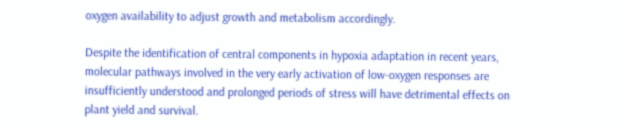oxygen availability to adjust growth and metabolism accordingly.

Despite the identification of central components in hypoxia adaptation in recent years, molecular pathways involved in the very early activation of low-oxygen responses are insufficiently understood and prolonged periods of stress will have detrimental effects on plant yield and survival.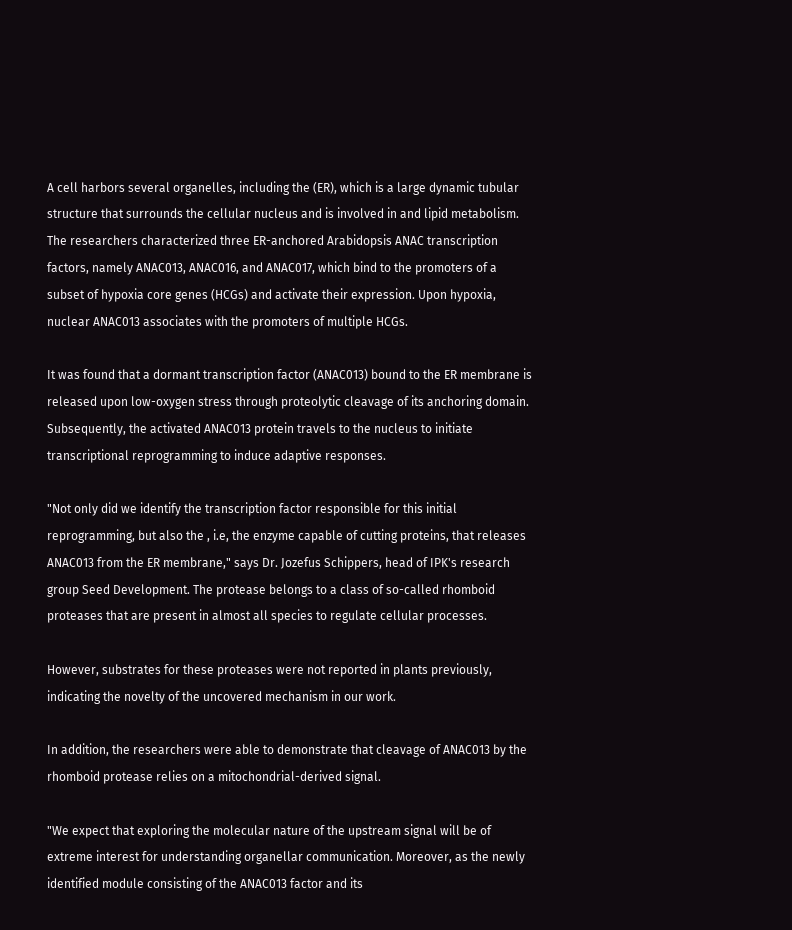A cell harbors several organelles, including the (ER), which is a large dynamic tubular structure that surrounds the cellular nucleus and is involved in and lipid metabolism. The researchers characterized three ER-anchored Arabidopsis ANAC transcription factors, namely ANAC013, ANAC016, and ANAC017, which bind to the promoters of a subset of hypoxia core genes (HCGs) and activate their expression. Upon hypoxia, nuclear ANAC013 associates with the promoters of multiple HCGs.

It was found that a dormant transcription factor (ANAC013) bound to the ER membrane is released upon low-oxygen stress through proteolytic cleavage of its anchoring domain. Subsequently, the activated ANAC013 protein travels to the nucleus to initiate transcriptional reprogramming to induce adaptive responses.

"Not only did we identify the transcription factor responsible for this initial reprogramming, but also the , i.e, the enzyme capable of cutting proteins, that releases ANAC013 from the ER membrane," says Dr. Jozefus Schippers, head of IPK's research group Seed Development. The protease belongs to a class of so-called rhomboid proteases that are present in almost all species to regulate cellular processes.

However, substrates for these proteases were not reported in plants previously, indicating the novelty of the uncovered mechanism in our work.

In addition, the researchers were able to demonstrate that cleavage of ANAC013 by the rhomboid protease relies on a mitochondrial-derived signal.

"We expect that exploring the molecular nature of the upstream signal will be of extreme interest for understanding organellar communication. Moreover, as the newly identified module consisting of the ANAC013 factor and its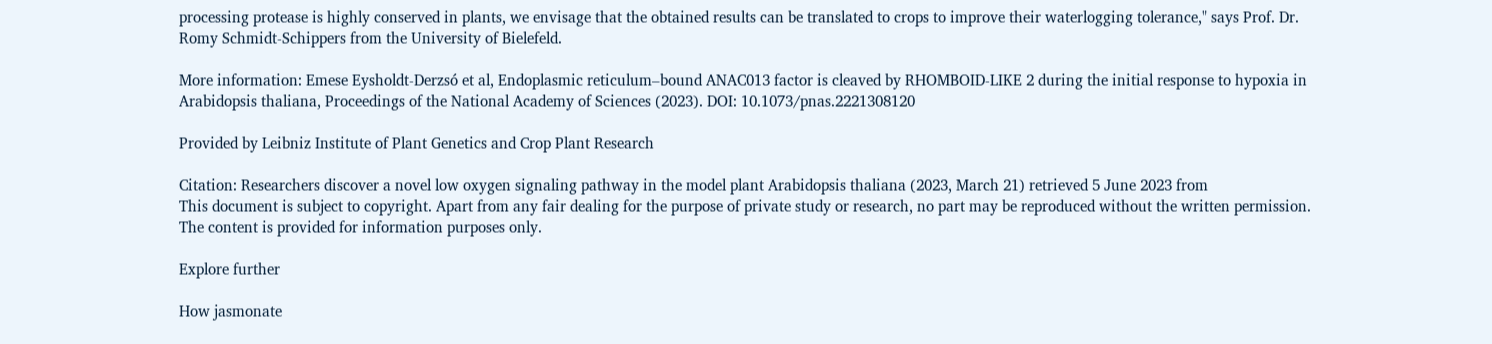processing protease is highly conserved in plants, we envisage that the obtained results can be translated to crops to improve their waterlogging tolerance," says Prof. Dr. Romy Schmidt-Schippers from the University of Bielefeld.

More information: Emese Eysholdt-Derzsó et al, Endoplasmic reticulum–bound ANAC013 factor is cleaved by RHOMBOID-LIKE 2 during the initial response to hypoxia in Arabidopsis thaliana, Proceedings of the National Academy of Sciences (2023). DOI: 10.1073/pnas.2221308120

Provided by Leibniz Institute of Plant Genetics and Crop Plant Research

Citation: Researchers discover a novel low oxygen signaling pathway in the model plant Arabidopsis thaliana (2023, March 21) retrieved 5 June 2023 from
This document is subject to copyright. Apart from any fair dealing for the purpose of private study or research, no part may be reproduced without the written permission. The content is provided for information purposes only.

Explore further

How jasmonate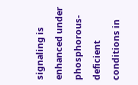signaling is enhanced under phosphorous-deficient conditions in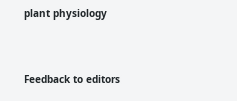plant physiology


Feedback to editors